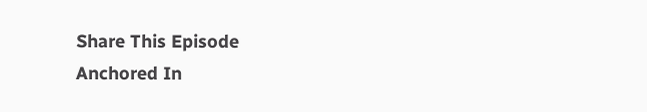Share This Episode
Anchored In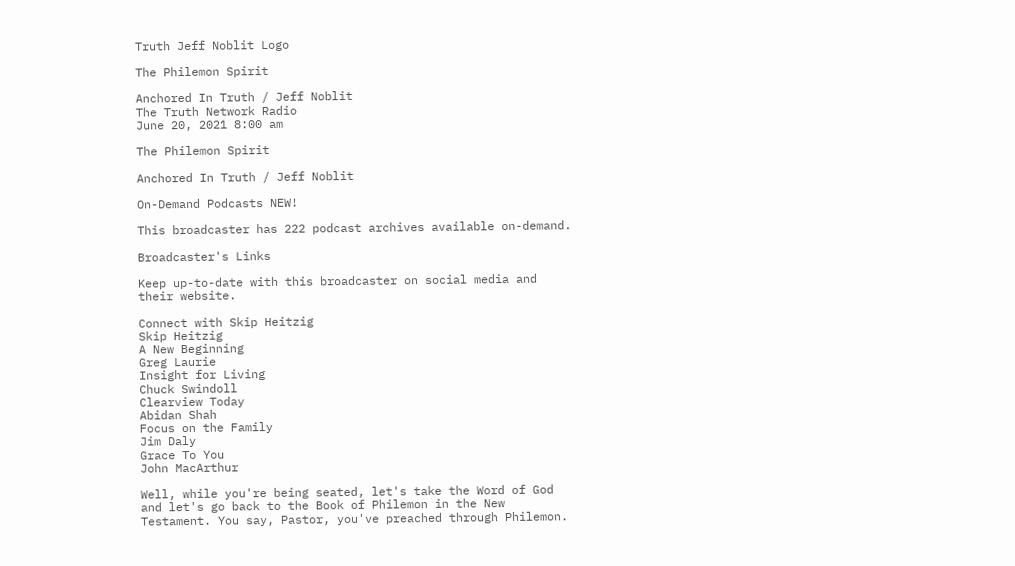Truth Jeff Noblit Logo

The Philemon Spirit

Anchored In Truth / Jeff Noblit
The Truth Network Radio
June 20, 2021 8:00 am

The Philemon Spirit

Anchored In Truth / Jeff Noblit

On-Demand Podcasts NEW!

This broadcaster has 222 podcast archives available on-demand.

Broadcaster's Links

Keep up-to-date with this broadcaster on social media and their website.

Connect with Skip Heitzig
Skip Heitzig
A New Beginning
Greg Laurie
Insight for Living
Chuck Swindoll
Clearview Today
Abidan Shah
Focus on the Family
Jim Daly
Grace To You
John MacArthur

Well, while you're being seated, let's take the Word of God and let's go back to the Book of Philemon in the New Testament. You say, Pastor, you've preached through Philemon.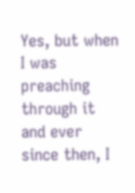Yes, but when I was preaching through it and ever since then, I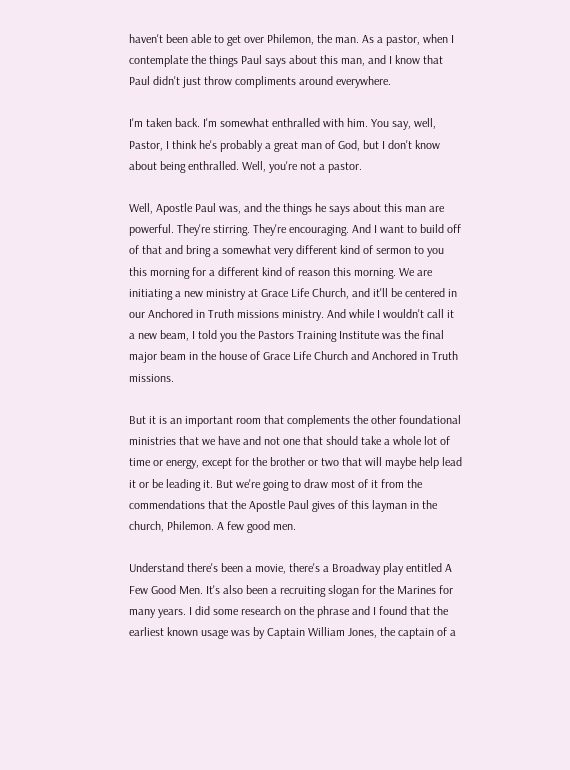haven't been able to get over Philemon, the man. As a pastor, when I contemplate the things Paul says about this man, and I know that Paul didn't just throw compliments around everywhere.

I'm taken back. I'm somewhat enthralled with him. You say, well, Pastor, I think he's probably a great man of God, but I don't know about being enthralled. Well, you're not a pastor.

Well, Apostle Paul was, and the things he says about this man are powerful. They're stirring. They're encouraging. And I want to build off of that and bring a somewhat very different kind of sermon to you this morning for a different kind of reason this morning. We are initiating a new ministry at Grace Life Church, and it'll be centered in our Anchored in Truth missions ministry. And while I wouldn't call it a new beam, I told you the Pastors Training Institute was the final major beam in the house of Grace Life Church and Anchored in Truth missions.

But it is an important room that complements the other foundational ministries that we have and not one that should take a whole lot of time or energy, except for the brother or two that will maybe help lead it or be leading it. But we're going to draw most of it from the commendations that the Apostle Paul gives of this layman in the church, Philemon. A few good men.

Understand there's been a movie, there's a Broadway play entitled A Few Good Men. It's also been a recruiting slogan for the Marines for many years. I did some research on the phrase and I found that the earliest known usage was by Captain William Jones, the captain of a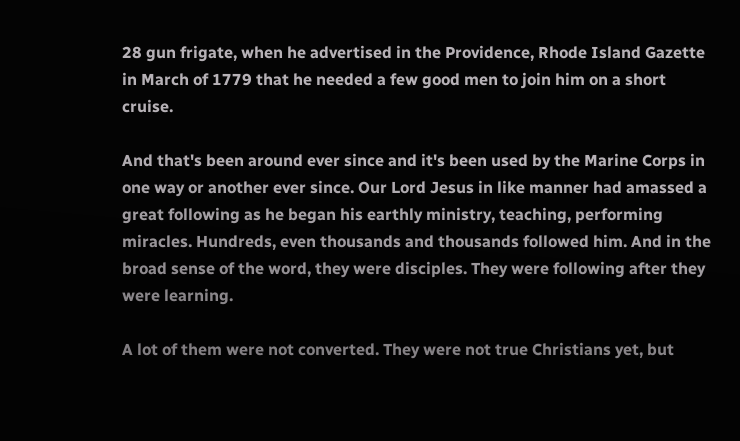28 gun frigate, when he advertised in the Providence, Rhode Island Gazette in March of 1779 that he needed a few good men to join him on a short cruise.

And that's been around ever since and it's been used by the Marine Corps in one way or another ever since. Our Lord Jesus in like manner had amassed a great following as he began his earthly ministry, teaching, performing miracles. Hundreds, even thousands and thousands followed him. And in the broad sense of the word, they were disciples. They were following after they were learning.

A lot of them were not converted. They were not true Christians yet, but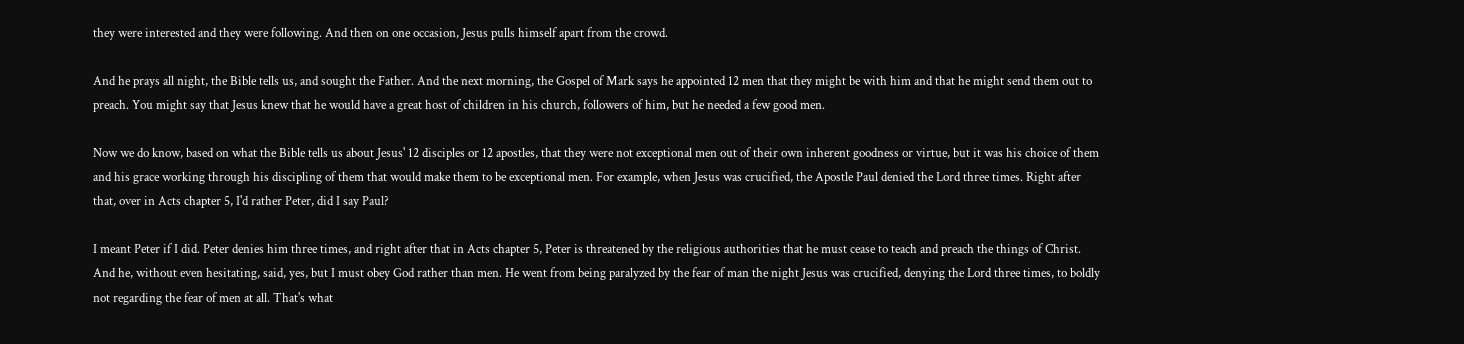they were interested and they were following. And then on one occasion, Jesus pulls himself apart from the crowd.

And he prays all night, the Bible tells us, and sought the Father. And the next morning, the Gospel of Mark says he appointed 12 men that they might be with him and that he might send them out to preach. You might say that Jesus knew that he would have a great host of children in his church, followers of him, but he needed a few good men.

Now we do know, based on what the Bible tells us about Jesus' 12 disciples or 12 apostles, that they were not exceptional men out of their own inherent goodness or virtue, but it was his choice of them and his grace working through his discipling of them that would make them to be exceptional men. For example, when Jesus was crucified, the Apostle Paul denied the Lord three times. Right after that, over in Acts chapter 5, I'd rather Peter, did I say Paul?

I meant Peter if I did. Peter denies him three times, and right after that in Acts chapter 5, Peter is threatened by the religious authorities that he must cease to teach and preach the things of Christ. And he, without even hesitating, said, yes, but I must obey God rather than men. He went from being paralyzed by the fear of man the night Jesus was crucified, denying the Lord three times, to boldly not regarding the fear of men at all. That's what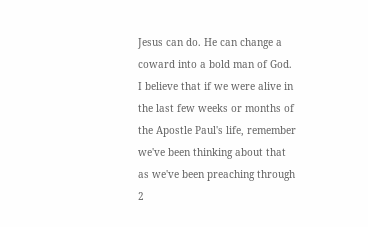Jesus can do. He can change a coward into a bold man of God. I believe that if we were alive in the last few weeks or months of the Apostle Paul's life, remember we've been thinking about that as we've been preaching through 2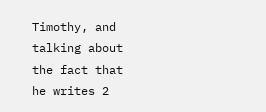Timothy, and talking about the fact that he writes 2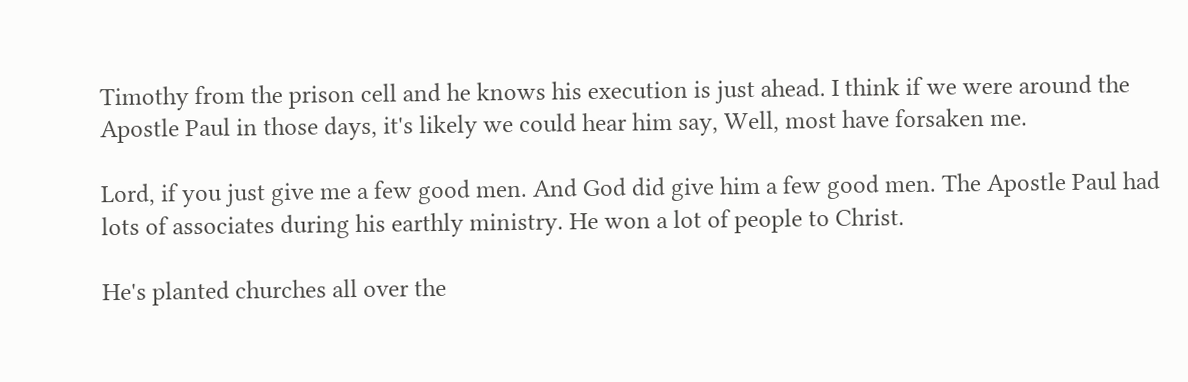Timothy from the prison cell and he knows his execution is just ahead. I think if we were around the Apostle Paul in those days, it's likely we could hear him say, Well, most have forsaken me.

Lord, if you just give me a few good men. And God did give him a few good men. The Apostle Paul had lots of associates during his earthly ministry. He won a lot of people to Christ.

He's planted churches all over the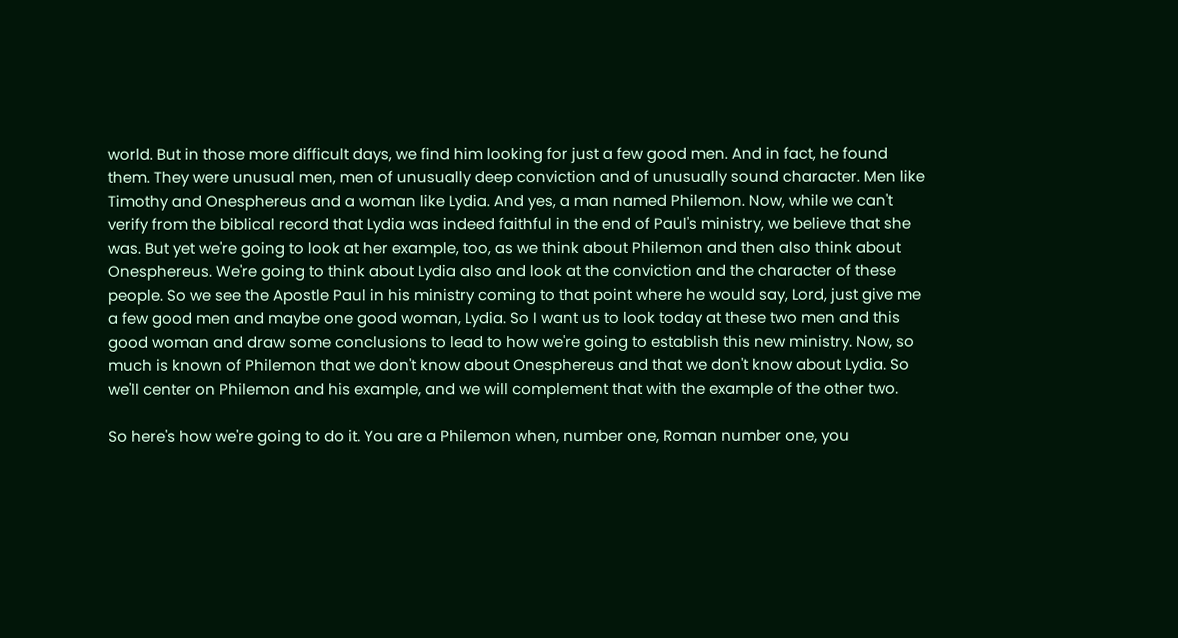world. But in those more difficult days, we find him looking for just a few good men. And in fact, he found them. They were unusual men, men of unusually deep conviction and of unusually sound character. Men like Timothy and Onesphereus and a woman like Lydia. And yes, a man named Philemon. Now, while we can't verify from the biblical record that Lydia was indeed faithful in the end of Paul's ministry, we believe that she was. But yet we're going to look at her example, too, as we think about Philemon and then also think about Onesphereus. We're going to think about Lydia also and look at the conviction and the character of these people. So we see the Apostle Paul in his ministry coming to that point where he would say, Lord, just give me a few good men and maybe one good woman, Lydia. So I want us to look today at these two men and this good woman and draw some conclusions to lead to how we're going to establish this new ministry. Now, so much is known of Philemon that we don't know about Onesphereus and that we don't know about Lydia. So we'll center on Philemon and his example, and we will complement that with the example of the other two.

So here's how we're going to do it. You are a Philemon when, number one, Roman number one, you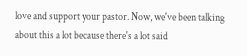love and support your pastor. Now, we've been talking about this a lot because there's a lot said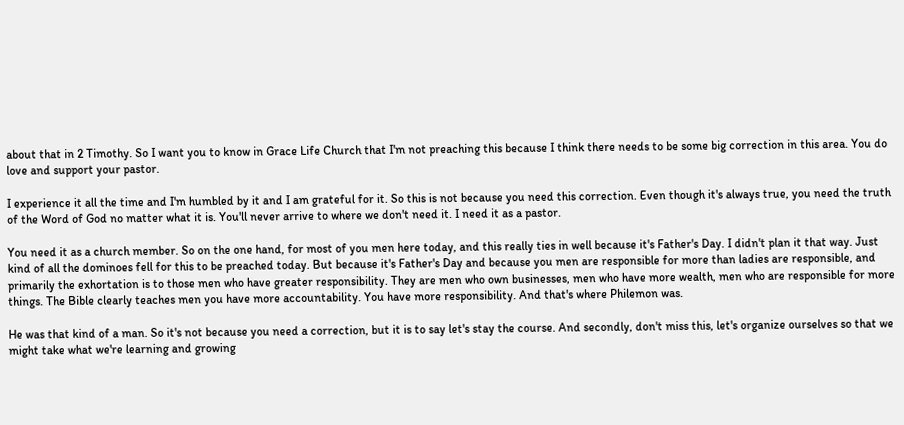about that in 2 Timothy. So I want you to know in Grace Life Church that I'm not preaching this because I think there needs to be some big correction in this area. You do love and support your pastor.

I experience it all the time and I'm humbled by it and I am grateful for it. So this is not because you need this correction. Even though it's always true, you need the truth of the Word of God no matter what it is. You'll never arrive to where we don't need it. I need it as a pastor.

You need it as a church member. So on the one hand, for most of you men here today, and this really ties in well because it's Father's Day. I didn't plan it that way. Just kind of all the dominoes fell for this to be preached today. But because it's Father's Day and because you men are responsible for more than ladies are responsible, and primarily the exhortation is to those men who have greater responsibility. They are men who own businesses, men who have more wealth, men who are responsible for more things. The Bible clearly teaches men you have more accountability. You have more responsibility. And that's where Philemon was.

He was that kind of a man. So it's not because you need a correction, but it is to say let's stay the course. And secondly, don't miss this, let's organize ourselves so that we might take what we're learning and growing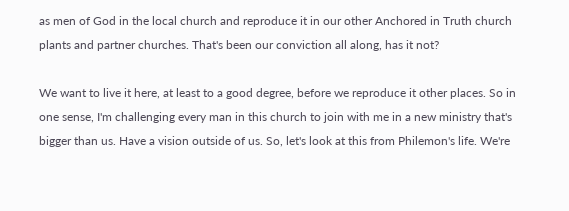as men of God in the local church and reproduce it in our other Anchored in Truth church plants and partner churches. That's been our conviction all along, has it not?

We want to live it here, at least to a good degree, before we reproduce it other places. So in one sense, I'm challenging every man in this church to join with me in a new ministry that's bigger than us. Have a vision outside of us. So, let's look at this from Philemon's life. We're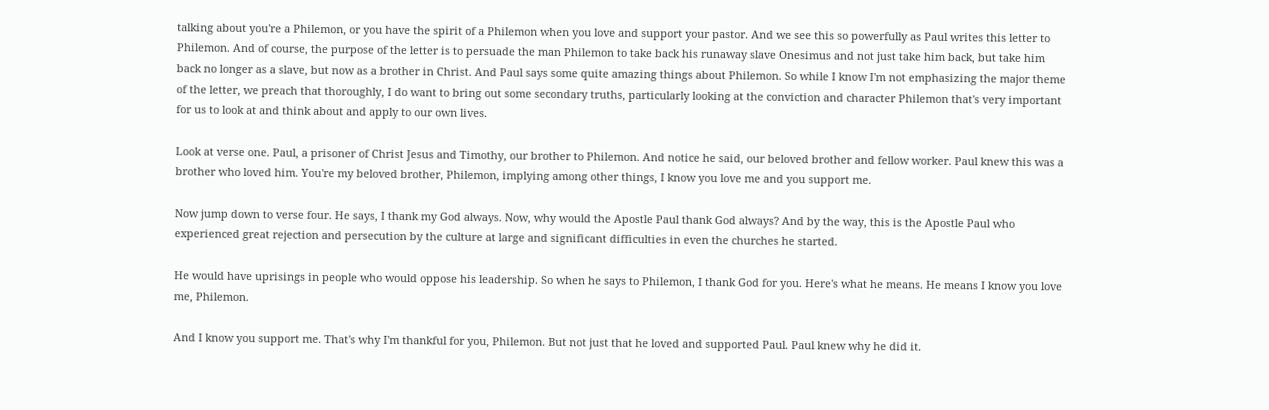talking about you're a Philemon, or you have the spirit of a Philemon when you love and support your pastor. And we see this so powerfully as Paul writes this letter to Philemon. And of course, the purpose of the letter is to persuade the man Philemon to take back his runaway slave Onesimus and not just take him back, but take him back no longer as a slave, but now as a brother in Christ. And Paul says some quite amazing things about Philemon. So while I know I'm not emphasizing the major theme of the letter, we preach that thoroughly, I do want to bring out some secondary truths, particularly looking at the conviction and character Philemon that's very important for us to look at and think about and apply to our own lives.

Look at verse one. Paul, a prisoner of Christ Jesus and Timothy, our brother to Philemon. And notice he said, our beloved brother and fellow worker. Paul knew this was a brother who loved him. You're my beloved brother, Philemon, implying among other things, I know you love me and you support me.

Now jump down to verse four. He says, I thank my God always. Now, why would the Apostle Paul thank God always? And by the way, this is the Apostle Paul who experienced great rejection and persecution by the culture at large and significant difficulties in even the churches he started.

He would have uprisings in people who would oppose his leadership. So when he says to Philemon, I thank God for you. Here's what he means. He means I know you love me, Philemon.

And I know you support me. That's why I'm thankful for you, Philemon. But not just that he loved and supported Paul. Paul knew why he did it.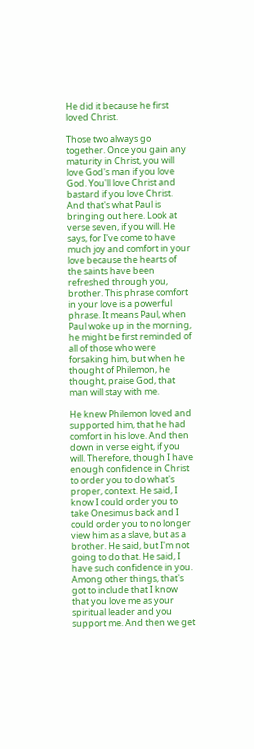He did it because he first loved Christ.

Those two always go together. Once you gain any maturity in Christ, you will love God's man if you love God. You'll love Christ and bastard if you love Christ. And that's what Paul is bringing out here. Look at verse seven, if you will. He says, for I've come to have much joy and comfort in your love because the hearts of the saints have been refreshed through you, brother. This phrase comfort in your love is a powerful phrase. It means Paul, when Paul woke up in the morning, he might be first reminded of all of those who were forsaking him, but when he thought of Philemon, he thought, praise God, that man will stay with me.

He knew Philemon loved and supported him, that he had comfort in his love. And then down in verse eight, if you will. Therefore, though I have enough confidence in Christ to order you to do what's proper, context. He said, I know I could order you to take Onesimus back and I could order you to no longer view him as a slave, but as a brother. He said, but I'm not going to do that. He said, I have such confidence in you. Among other things, that's got to include that I know that you love me as your spiritual leader and you support me. And then we get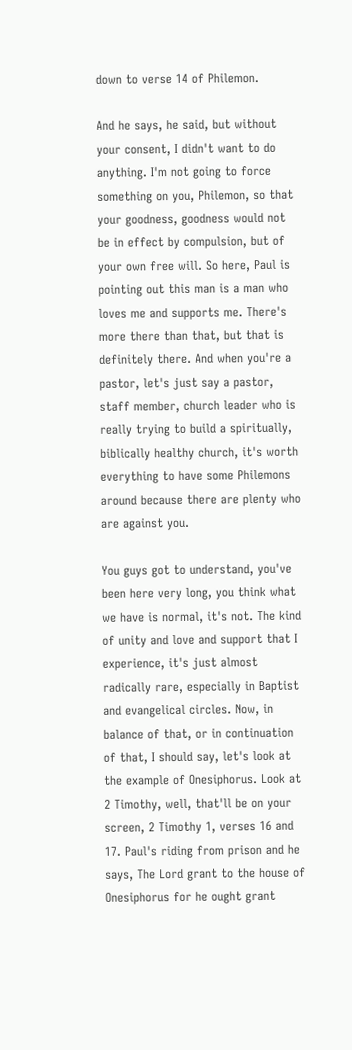down to verse 14 of Philemon.

And he says, he said, but without your consent, I didn't want to do anything. I'm not going to force something on you, Philemon, so that your goodness, goodness would not be in effect by compulsion, but of your own free will. So here, Paul is pointing out this man is a man who loves me and supports me. There's more there than that, but that is definitely there. And when you're a pastor, let's just say a pastor, staff member, church leader who is really trying to build a spiritually, biblically healthy church, it's worth everything to have some Philemons around because there are plenty who are against you.

You guys got to understand, you've been here very long, you think what we have is normal, it's not. The kind of unity and love and support that I experience, it's just almost radically rare, especially in Baptist and evangelical circles. Now, in balance of that, or in continuation of that, I should say, let's look at the example of Onesiphorus. Look at 2 Timothy, well, that'll be on your screen, 2 Timothy 1, verses 16 and 17. Paul's riding from prison and he says, The Lord grant to the house of Onesiphorus for he ought grant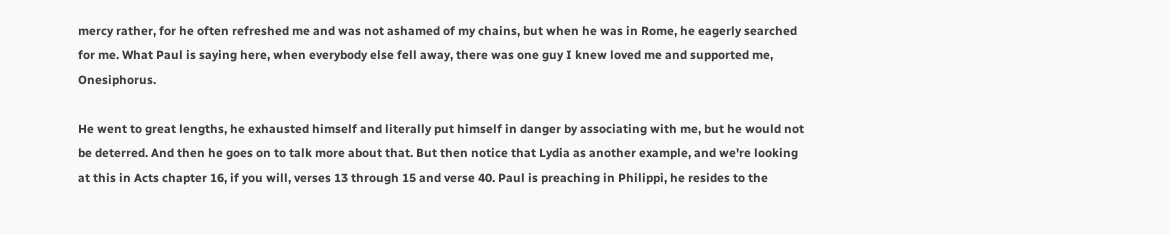mercy rather, for he often refreshed me and was not ashamed of my chains, but when he was in Rome, he eagerly searched for me. What Paul is saying here, when everybody else fell away, there was one guy I knew loved me and supported me, Onesiphorus.

He went to great lengths, he exhausted himself and literally put himself in danger by associating with me, but he would not be deterred. And then he goes on to talk more about that. But then notice that Lydia as another example, and we're looking at this in Acts chapter 16, if you will, verses 13 through 15 and verse 40. Paul is preaching in Philippi, he resides to the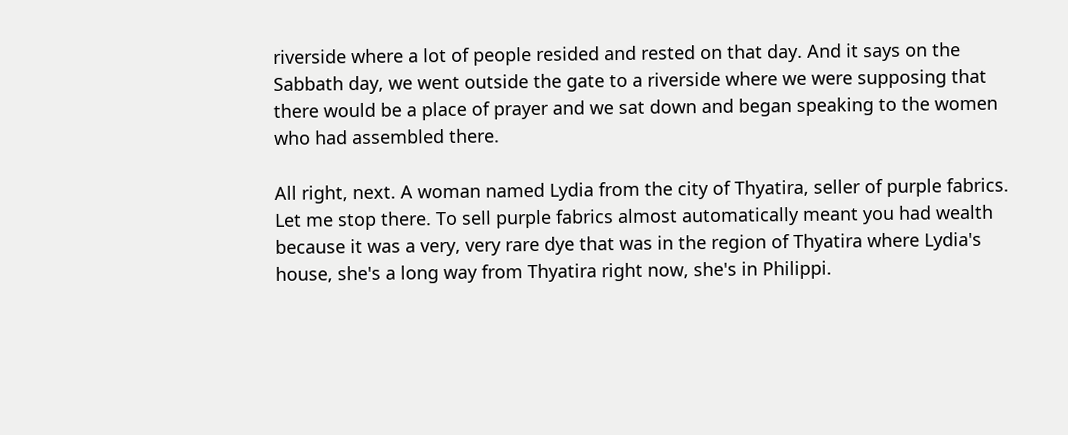riverside where a lot of people resided and rested on that day. And it says on the Sabbath day, we went outside the gate to a riverside where we were supposing that there would be a place of prayer and we sat down and began speaking to the women who had assembled there.

All right, next. A woman named Lydia from the city of Thyatira, seller of purple fabrics. Let me stop there. To sell purple fabrics almost automatically meant you had wealth because it was a very, very rare dye that was in the region of Thyatira where Lydia's house, she's a long way from Thyatira right now, she's in Philippi.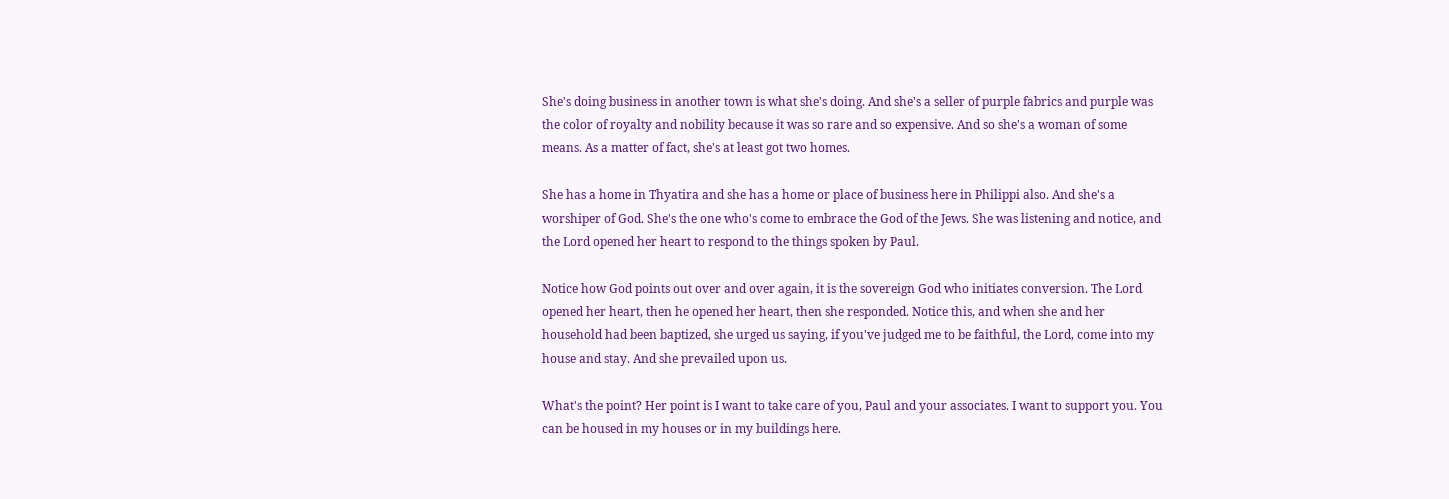She's doing business in another town is what she's doing. And she's a seller of purple fabrics and purple was the color of royalty and nobility because it was so rare and so expensive. And so she's a woman of some means. As a matter of fact, she's at least got two homes.

She has a home in Thyatira and she has a home or place of business here in Philippi also. And she's a worshiper of God. She's the one who's come to embrace the God of the Jews. She was listening and notice, and the Lord opened her heart to respond to the things spoken by Paul.

Notice how God points out over and over again, it is the sovereign God who initiates conversion. The Lord opened her heart, then he opened her heart, then she responded. Notice this, and when she and her household had been baptized, she urged us saying, if you've judged me to be faithful, the Lord, come into my house and stay. And she prevailed upon us.

What's the point? Her point is I want to take care of you, Paul and your associates. I want to support you. You can be housed in my houses or in my buildings here.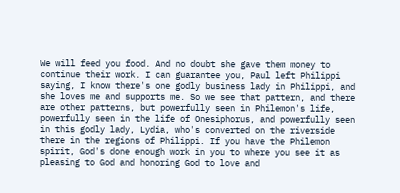We will feed you food. And no doubt she gave them money to continue their work. I can guarantee you, Paul left Philippi saying, I know there's one godly business lady in Philippi, and she loves me and supports me. So we see that pattern, and there are other patterns, but powerfully seen in Philemon's life, powerfully seen in the life of Onesiphorus, and powerfully seen in this godly lady, Lydia, who's converted on the riverside there in the regions of Philippi. If you have the Philemon spirit, God's done enough work in you to where you see it as pleasing to God and honoring God to love and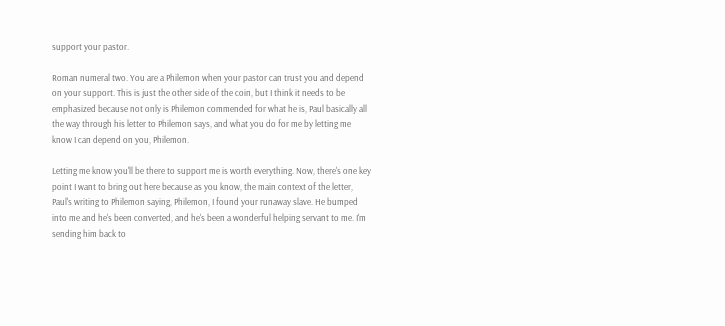support your pastor.

Roman numeral two. You are a Philemon when your pastor can trust you and depend on your support. This is just the other side of the coin, but I think it needs to be emphasized because not only is Philemon commended for what he is, Paul basically all the way through his letter to Philemon says, and what you do for me by letting me know I can depend on you, Philemon.

Letting me know you'll be there to support me is worth everything. Now, there's one key point I want to bring out here because as you know, the main context of the letter, Paul's writing to Philemon saying, Philemon, I found your runaway slave. He bumped into me and he's been converted, and he's been a wonderful helping servant to me. I'm sending him back to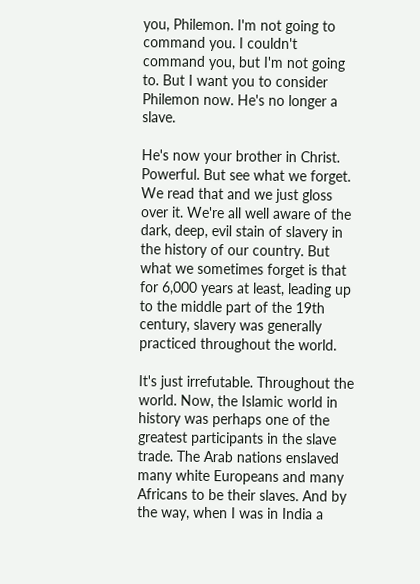you, Philemon. I'm not going to command you. I couldn't command you, but I'm not going to. But I want you to consider Philemon now. He's no longer a slave.

He's now your brother in Christ. Powerful. But see what we forget. We read that and we just gloss over it. We're all well aware of the dark, deep, evil stain of slavery in the history of our country. But what we sometimes forget is that for 6,000 years at least, leading up to the middle part of the 19th century, slavery was generally practiced throughout the world.

It's just irrefutable. Throughout the world. Now, the Islamic world in history was perhaps one of the greatest participants in the slave trade. The Arab nations enslaved many white Europeans and many Africans to be their slaves. And by the way, when I was in India a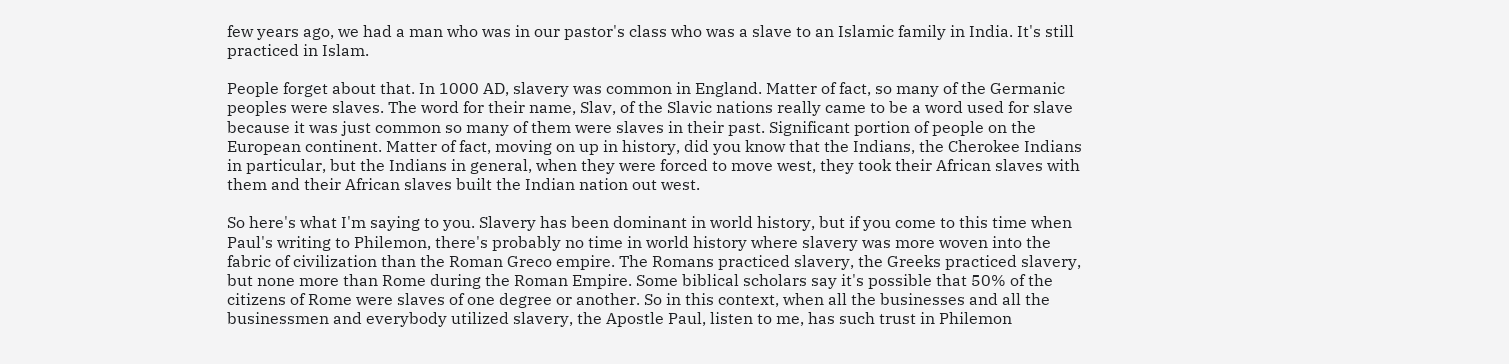few years ago, we had a man who was in our pastor's class who was a slave to an Islamic family in India. It's still practiced in Islam.

People forget about that. In 1000 AD, slavery was common in England. Matter of fact, so many of the Germanic peoples were slaves. The word for their name, Slav, of the Slavic nations really came to be a word used for slave because it was just common so many of them were slaves in their past. Significant portion of people on the European continent. Matter of fact, moving on up in history, did you know that the Indians, the Cherokee Indians in particular, but the Indians in general, when they were forced to move west, they took their African slaves with them and their African slaves built the Indian nation out west.

So here's what I'm saying to you. Slavery has been dominant in world history, but if you come to this time when Paul's writing to Philemon, there's probably no time in world history where slavery was more woven into the fabric of civilization than the Roman Greco empire. The Romans practiced slavery, the Greeks practiced slavery, but none more than Rome during the Roman Empire. Some biblical scholars say it's possible that 50% of the citizens of Rome were slaves of one degree or another. So in this context, when all the businesses and all the businessmen and everybody utilized slavery, the Apostle Paul, listen to me, has such trust in Philemon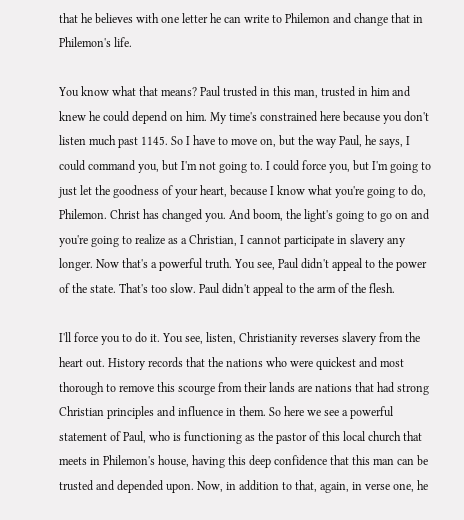that he believes with one letter he can write to Philemon and change that in Philemon's life.

You know what that means? Paul trusted in this man, trusted in him and knew he could depend on him. My time's constrained here because you don't listen much past 1145. So I have to move on, but the way Paul, he says, I could command you, but I'm not going to. I could force you, but I'm going to just let the goodness of your heart, because I know what you're going to do, Philemon. Christ has changed you. And boom, the light's going to go on and you're going to realize as a Christian, I cannot participate in slavery any longer. Now that's a powerful truth. You see, Paul didn't appeal to the power of the state. That's too slow. Paul didn't appeal to the arm of the flesh.

I'll force you to do it. You see, listen, Christianity reverses slavery from the heart out. History records that the nations who were quickest and most thorough to remove this scourge from their lands are nations that had strong Christian principles and influence in them. So here we see a powerful statement of Paul, who is functioning as the pastor of this local church that meets in Philemon's house, having this deep confidence that this man can be trusted and depended upon. Now, in addition to that, again, in verse one, he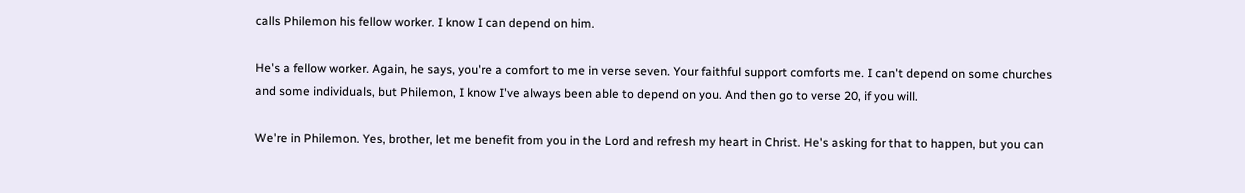calls Philemon his fellow worker. I know I can depend on him.

He's a fellow worker. Again, he says, you're a comfort to me in verse seven. Your faithful support comforts me. I can't depend on some churches and some individuals, but Philemon, I know I've always been able to depend on you. And then go to verse 20, if you will.

We're in Philemon. Yes, brother, let me benefit from you in the Lord and refresh my heart in Christ. He's asking for that to happen, but you can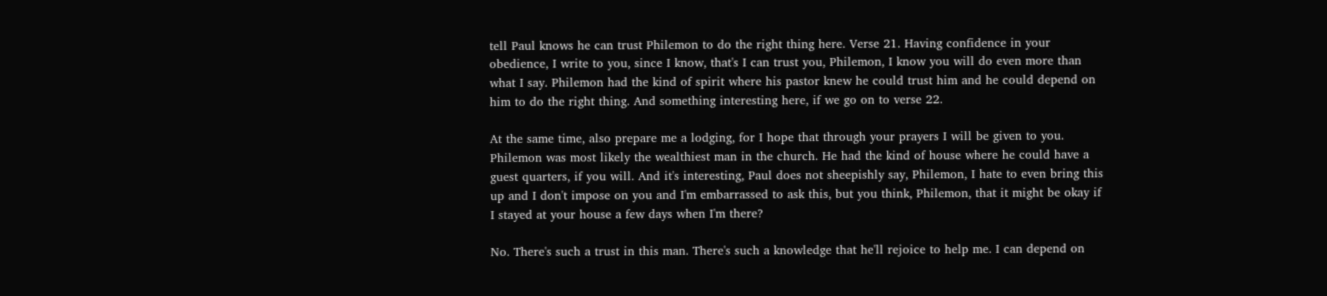tell Paul knows he can trust Philemon to do the right thing here. Verse 21. Having confidence in your obedience, I write to you, since I know, that's I can trust you, Philemon, I know you will do even more than what I say. Philemon had the kind of spirit where his pastor knew he could trust him and he could depend on him to do the right thing. And something interesting here, if we go on to verse 22.

At the same time, also prepare me a lodging, for I hope that through your prayers I will be given to you. Philemon was most likely the wealthiest man in the church. He had the kind of house where he could have a guest quarters, if you will. And it's interesting, Paul does not sheepishly say, Philemon, I hate to even bring this up and I don't impose on you and I'm embarrassed to ask this, but you think, Philemon, that it might be okay if I stayed at your house a few days when I'm there?

No. There's such a trust in this man. There's such a knowledge that he'll rejoice to help me. I can depend on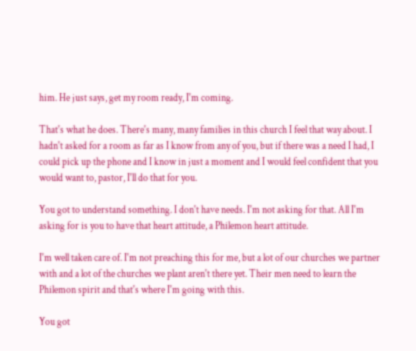him. He just says, get my room ready, I'm coming.

That's what he does. There's many, many families in this church I feel that way about. I hadn't asked for a room as far as I know from any of you, but if there was a need I had, I could pick up the phone and I know in just a moment and I would feel confident that you would want to, pastor, I'll do that for you.

You got to understand something. I don't have needs. I'm not asking for that. All I'm asking for is you to have that heart attitude, a Philemon heart attitude.

I'm well taken care of. I'm not preaching this for me, but a lot of our churches we partner with and a lot of the churches we plant aren't there yet. Their men need to learn the Philemon spirit and that's where I'm going with this.

You got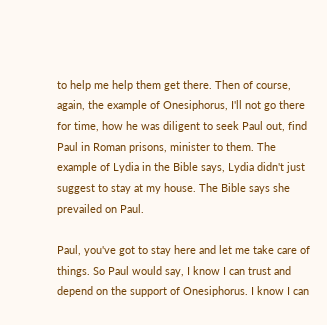to help me help them get there. Then of course, again, the example of Onesiphorus, I'll not go there for time, how he was diligent to seek Paul out, find Paul in Roman prisons, minister to them. The example of Lydia in the Bible says, Lydia didn't just suggest to stay at my house. The Bible says she prevailed on Paul.

Paul, you've got to stay here and let me take care of things. So Paul would say, I know I can trust and depend on the support of Onesiphorus. I know I can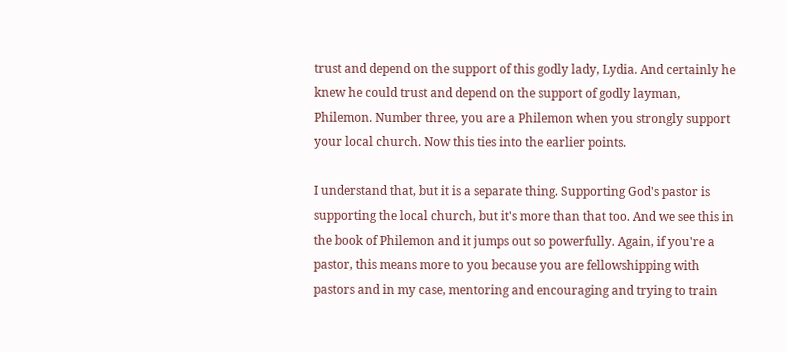trust and depend on the support of this godly lady, Lydia. And certainly he knew he could trust and depend on the support of godly layman, Philemon. Number three, you are a Philemon when you strongly support your local church. Now this ties into the earlier points.

I understand that, but it is a separate thing. Supporting God's pastor is supporting the local church, but it's more than that too. And we see this in the book of Philemon and it jumps out so powerfully. Again, if you're a pastor, this means more to you because you are fellowshipping with pastors and in my case, mentoring and encouraging and trying to train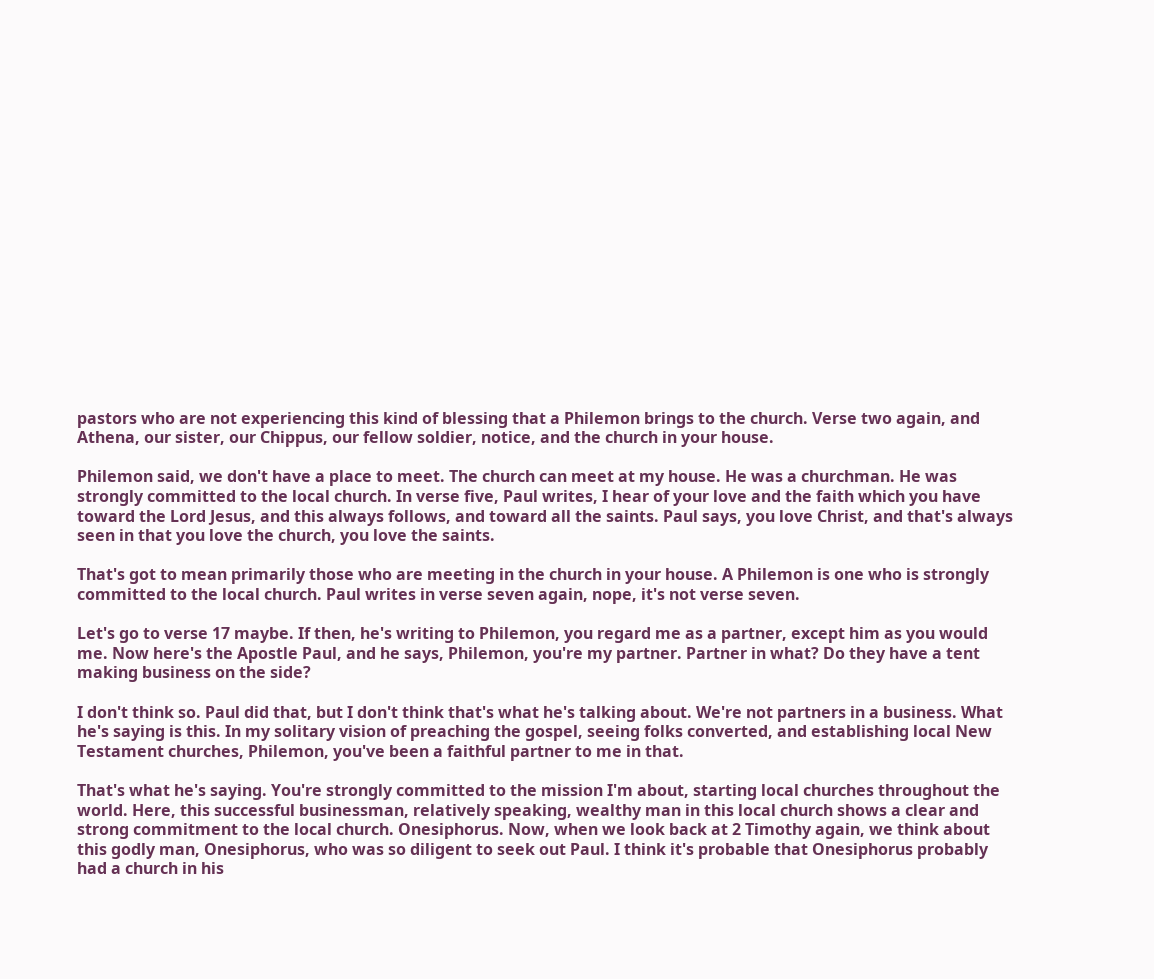pastors who are not experiencing this kind of blessing that a Philemon brings to the church. Verse two again, and Athena, our sister, our Chippus, our fellow soldier, notice, and the church in your house.

Philemon said, we don't have a place to meet. The church can meet at my house. He was a churchman. He was strongly committed to the local church. In verse five, Paul writes, I hear of your love and the faith which you have toward the Lord Jesus, and this always follows, and toward all the saints. Paul says, you love Christ, and that's always seen in that you love the church, you love the saints.

That's got to mean primarily those who are meeting in the church in your house. A Philemon is one who is strongly committed to the local church. Paul writes in verse seven again, nope, it's not verse seven.

Let's go to verse 17 maybe. If then, he's writing to Philemon, you regard me as a partner, except him as you would me. Now here's the Apostle Paul, and he says, Philemon, you're my partner. Partner in what? Do they have a tent making business on the side?

I don't think so. Paul did that, but I don't think that's what he's talking about. We're not partners in a business. What he's saying is this. In my solitary vision of preaching the gospel, seeing folks converted, and establishing local New Testament churches, Philemon, you've been a faithful partner to me in that.

That's what he's saying. You're strongly committed to the mission I'm about, starting local churches throughout the world. Here, this successful businessman, relatively speaking, wealthy man in this local church shows a clear and strong commitment to the local church. Onesiphorus. Now, when we look back at 2 Timothy again, we think about this godly man, Onesiphorus, who was so diligent to seek out Paul. I think it's probable that Onesiphorus probably had a church in his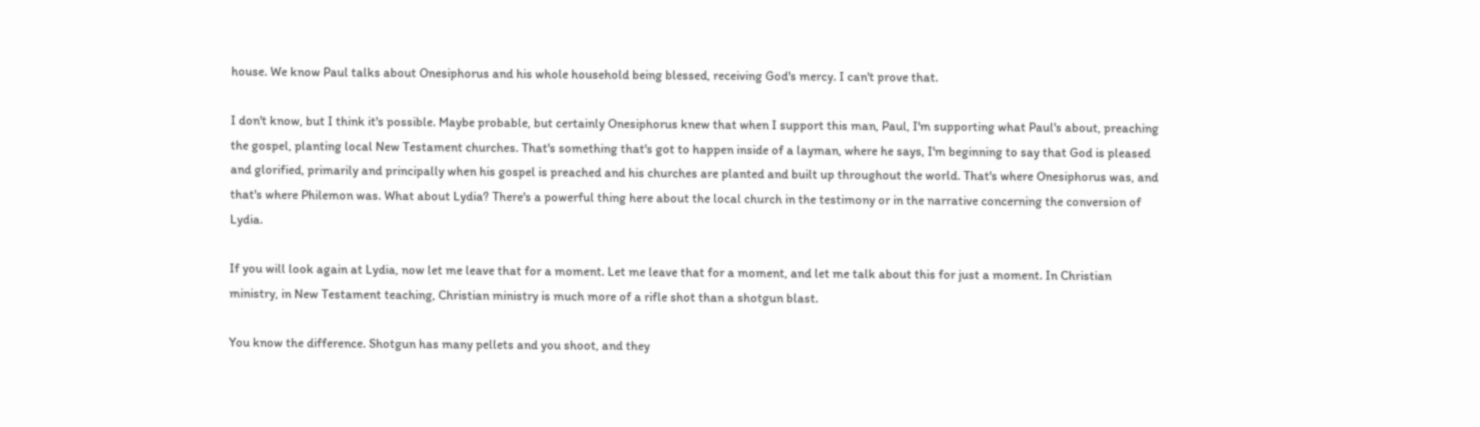house. We know Paul talks about Onesiphorus and his whole household being blessed, receiving God's mercy. I can't prove that.

I don't know, but I think it's possible. Maybe probable, but certainly Onesiphorus knew that when I support this man, Paul, I'm supporting what Paul's about, preaching the gospel, planting local New Testament churches. That's something that's got to happen inside of a layman, where he says, I'm beginning to say that God is pleased and glorified, primarily and principally when his gospel is preached and his churches are planted and built up throughout the world. That's where Onesiphorus was, and that's where Philemon was. What about Lydia? There's a powerful thing here about the local church in the testimony or in the narrative concerning the conversion of Lydia.

If you will look again at Lydia, now let me leave that for a moment. Let me leave that for a moment, and let me talk about this for just a moment. In Christian ministry, in New Testament teaching, Christian ministry is much more of a rifle shot than a shotgun blast.

You know the difference. Shotgun has many pellets and you shoot, and they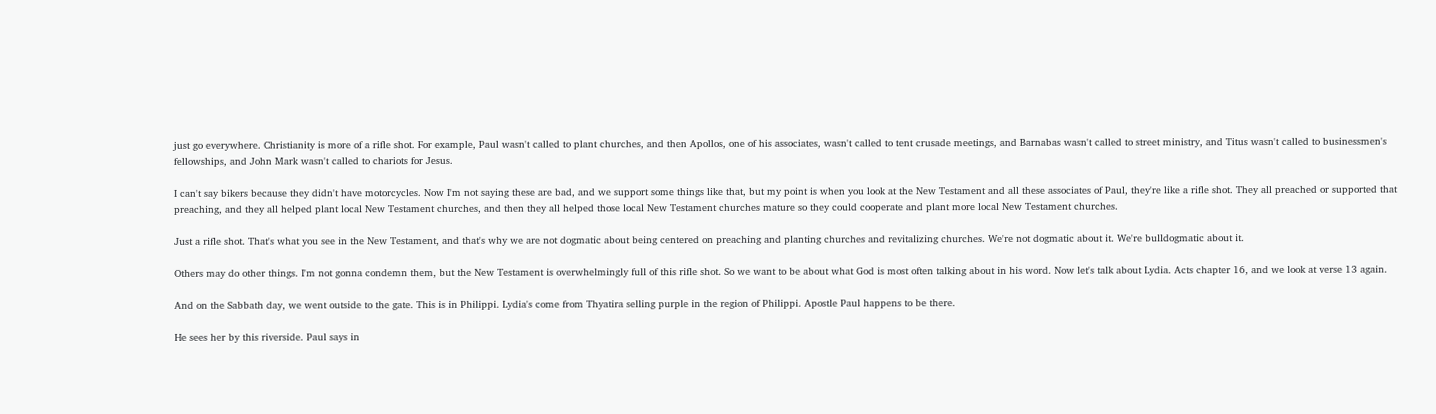just go everywhere. Christianity is more of a rifle shot. For example, Paul wasn't called to plant churches, and then Apollos, one of his associates, wasn't called to tent crusade meetings, and Barnabas wasn't called to street ministry, and Titus wasn't called to businessmen's fellowships, and John Mark wasn't called to chariots for Jesus.

I can't say bikers because they didn't have motorcycles. Now I'm not saying these are bad, and we support some things like that, but my point is when you look at the New Testament and all these associates of Paul, they're like a rifle shot. They all preached or supported that preaching, and they all helped plant local New Testament churches, and then they all helped those local New Testament churches mature so they could cooperate and plant more local New Testament churches.

Just a rifle shot. That's what you see in the New Testament, and that's why we are not dogmatic about being centered on preaching and planting churches and revitalizing churches. We're not dogmatic about it. We're bulldogmatic about it.

Others may do other things. I'm not gonna condemn them, but the New Testament is overwhelmingly full of this rifle shot. So we want to be about what God is most often talking about in his word. Now let's talk about Lydia. Acts chapter 16, and we look at verse 13 again.

And on the Sabbath day, we went outside to the gate. This is in Philippi. Lydia's come from Thyatira selling purple in the region of Philippi. Apostle Paul happens to be there.

He sees her by this riverside. Paul says in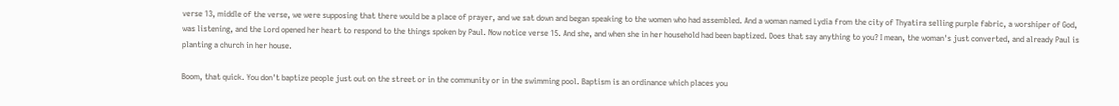verse 13, middle of the verse, we were supposing that there would be a place of prayer, and we sat down and began speaking to the women who had assembled. And a woman named Lydia from the city of Thyatira selling purple fabric, a worshiper of God, was listening, and the Lord opened her heart to respond to the things spoken by Paul. Now notice verse 15. And she, and when she in her household had been baptized. Does that say anything to you? I mean, the woman's just converted, and already Paul is planting a church in her house.

Boom, that quick. You don't baptize people just out on the street or in the community or in the swimming pool. Baptism is an ordinance which places you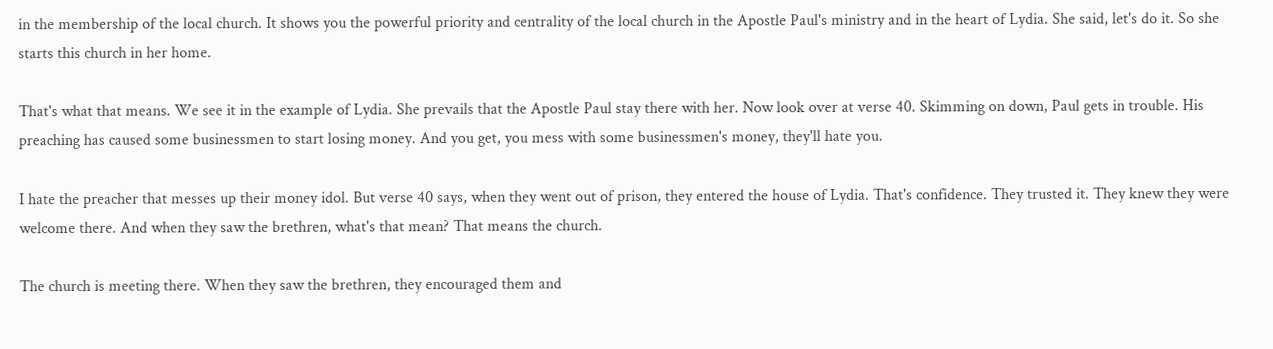in the membership of the local church. It shows you the powerful priority and centrality of the local church in the Apostle Paul's ministry and in the heart of Lydia. She said, let's do it. So she starts this church in her home.

That's what that means. We see it in the example of Lydia. She prevails that the Apostle Paul stay there with her. Now look over at verse 40. Skimming on down, Paul gets in trouble. His preaching has caused some businessmen to start losing money. And you get, you mess with some businessmen's money, they'll hate you.

I hate the preacher that messes up their money idol. But verse 40 says, when they went out of prison, they entered the house of Lydia. That's confidence. They trusted it. They knew they were welcome there. And when they saw the brethren, what's that mean? That means the church.

The church is meeting there. When they saw the brethren, they encouraged them and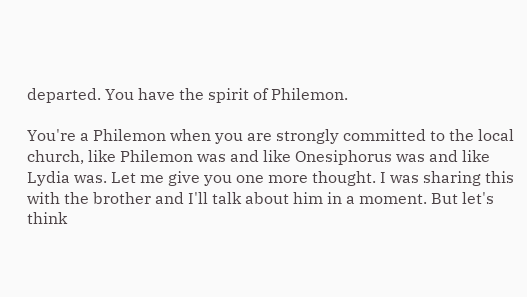departed. You have the spirit of Philemon.

You're a Philemon when you are strongly committed to the local church, like Philemon was and like Onesiphorus was and like Lydia was. Let me give you one more thought. I was sharing this with the brother and I'll talk about him in a moment. But let's think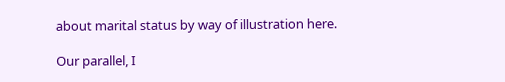about marital status by way of illustration here.

Our parallel, I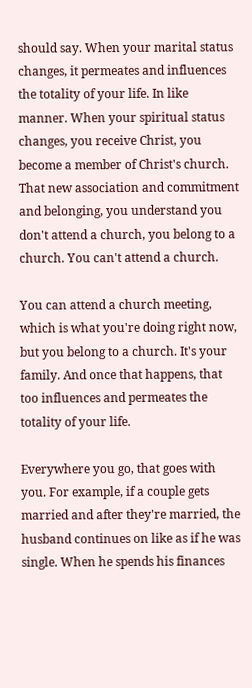should say. When your marital status changes, it permeates and influences the totality of your life. In like manner. When your spiritual status changes, you receive Christ, you become a member of Christ's church. That new association and commitment and belonging, you understand you don't attend a church, you belong to a church. You can't attend a church.

You can attend a church meeting, which is what you're doing right now, but you belong to a church. It's your family. And once that happens, that too influences and permeates the totality of your life.

Everywhere you go, that goes with you. For example, if a couple gets married and after they're married, the husband continues on like as if he was single. When he spends his finances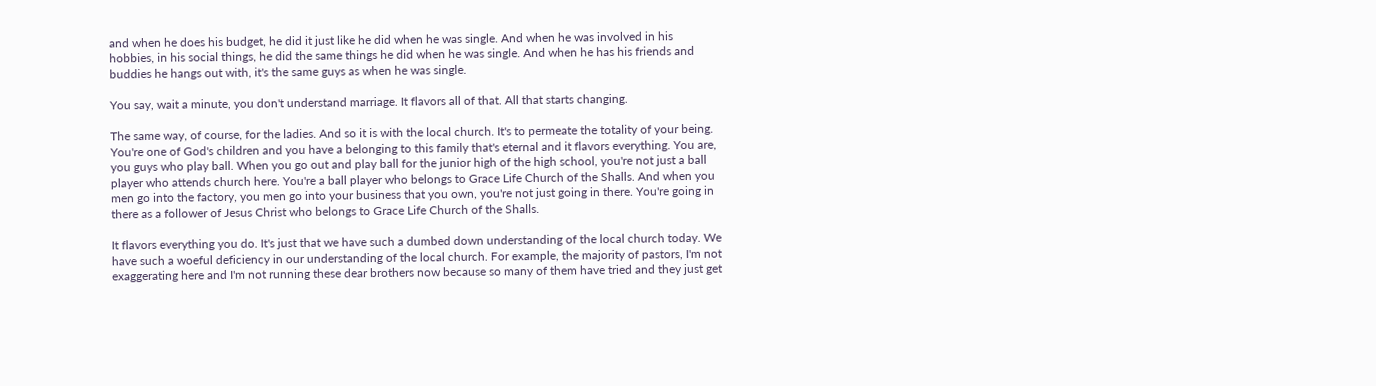and when he does his budget, he did it just like he did when he was single. And when he was involved in his hobbies, in his social things, he did the same things he did when he was single. And when he has his friends and buddies he hangs out with, it's the same guys as when he was single.

You say, wait a minute, you don't understand marriage. It flavors all of that. All that starts changing.

The same way, of course, for the ladies. And so it is with the local church. It's to permeate the totality of your being. You're one of God's children and you have a belonging to this family that's eternal and it flavors everything. You are, you guys who play ball. When you go out and play ball for the junior high of the high school, you're not just a ball player who attends church here. You're a ball player who belongs to Grace Life Church of the Shalls. And when you men go into the factory, you men go into your business that you own, you're not just going in there. You're going in there as a follower of Jesus Christ who belongs to Grace Life Church of the Shalls.

It flavors everything you do. It's just that we have such a dumbed down understanding of the local church today. We have such a woeful deficiency in our understanding of the local church. For example, the majority of pastors, I'm not exaggerating here and I'm not running these dear brothers now because so many of them have tried and they just get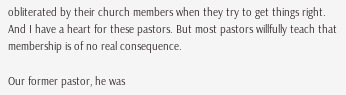obliterated by their church members when they try to get things right. And I have a heart for these pastors. But most pastors willfully teach that membership is of no real consequence.

Our former pastor, he was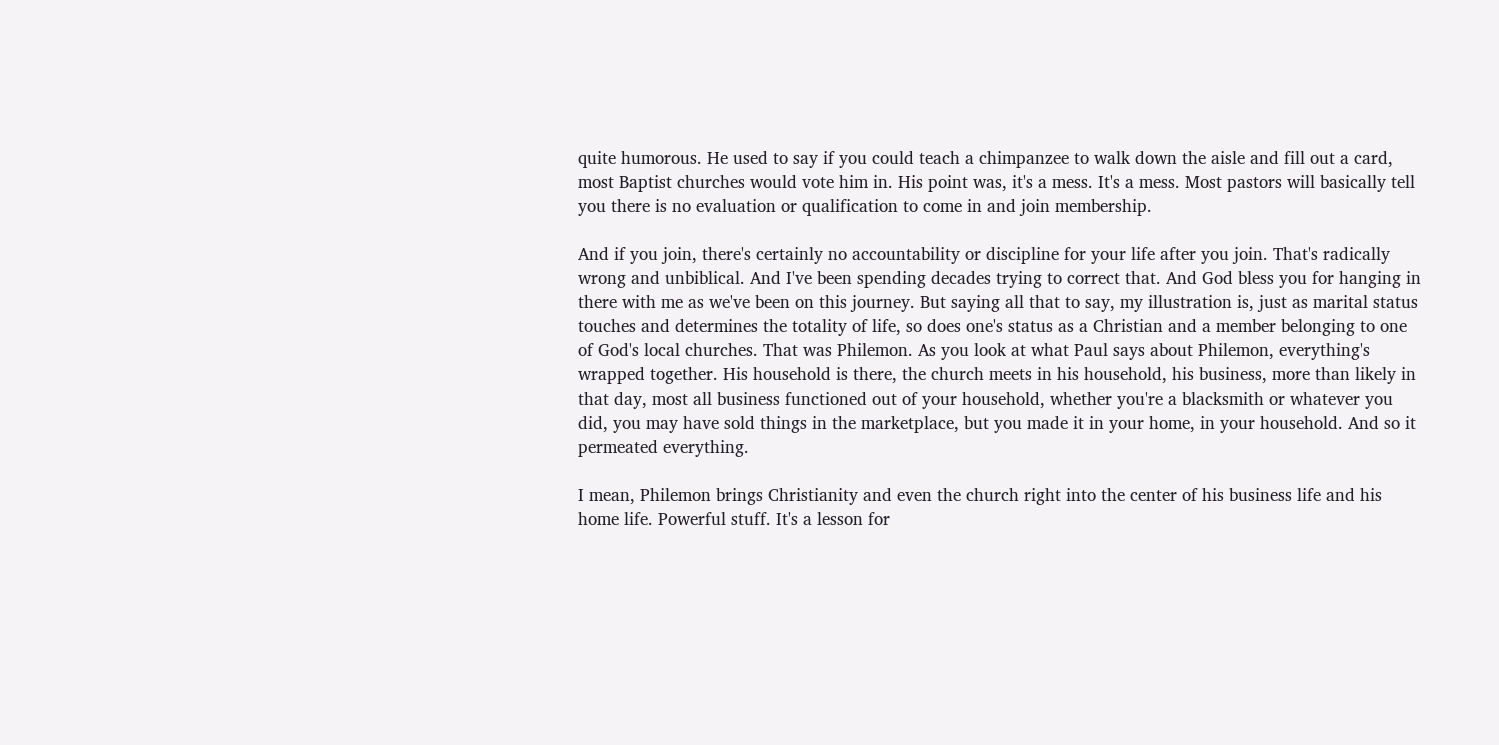quite humorous. He used to say if you could teach a chimpanzee to walk down the aisle and fill out a card, most Baptist churches would vote him in. His point was, it's a mess. It's a mess. Most pastors will basically tell you there is no evaluation or qualification to come in and join membership.

And if you join, there's certainly no accountability or discipline for your life after you join. That's radically wrong and unbiblical. And I've been spending decades trying to correct that. And God bless you for hanging in there with me as we've been on this journey. But saying all that to say, my illustration is, just as marital status touches and determines the totality of life, so does one's status as a Christian and a member belonging to one of God's local churches. That was Philemon. As you look at what Paul says about Philemon, everything's wrapped together. His household is there, the church meets in his household, his business, more than likely in that day, most all business functioned out of your household, whether you're a blacksmith or whatever you did, you may have sold things in the marketplace, but you made it in your home, in your household. And so it permeated everything.

I mean, Philemon brings Christianity and even the church right into the center of his business life and his home life. Powerful stuff. It's a lesson for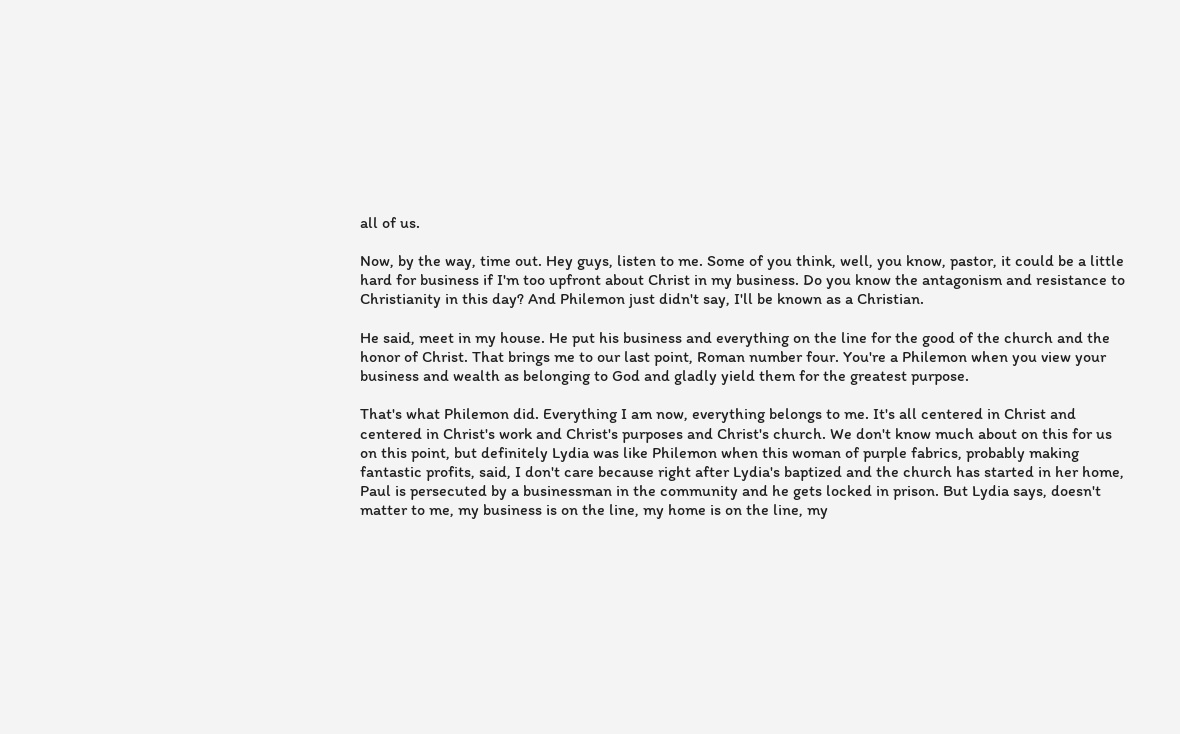all of us.

Now, by the way, time out. Hey guys, listen to me. Some of you think, well, you know, pastor, it could be a little hard for business if I'm too upfront about Christ in my business. Do you know the antagonism and resistance to Christianity in this day? And Philemon just didn't say, I'll be known as a Christian.

He said, meet in my house. He put his business and everything on the line for the good of the church and the honor of Christ. That brings me to our last point, Roman number four. You're a Philemon when you view your business and wealth as belonging to God and gladly yield them for the greatest purpose.

That's what Philemon did. Everything I am now, everything belongs to me. It's all centered in Christ and centered in Christ's work and Christ's purposes and Christ's church. We don't know much about on this for us on this point, but definitely Lydia was like Philemon when this woman of purple fabrics, probably making fantastic profits, said, I don't care because right after Lydia's baptized and the church has started in her home, Paul is persecuted by a businessman in the community and he gets locked in prison. But Lydia says, doesn't matter to me, my business is on the line, my home is on the line, my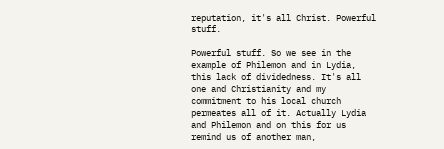reputation, it's all Christ. Powerful stuff.

Powerful stuff. So we see in the example of Philemon and in Lydia, this lack of dividedness. It's all one and Christianity and my commitment to his local church permeates all of it. Actually Lydia and Philemon and on this for us remind us of another man,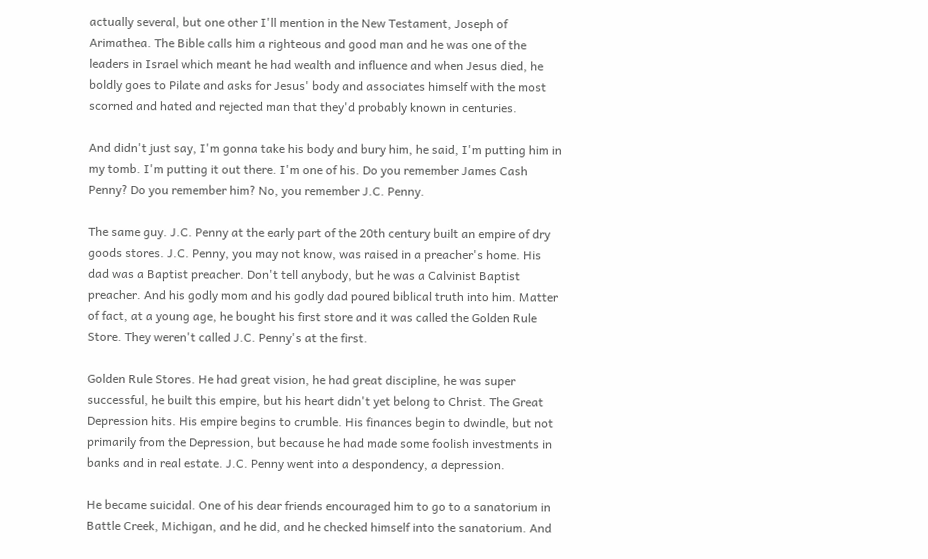actually several, but one other I'll mention in the New Testament, Joseph of Arimathea. The Bible calls him a righteous and good man and he was one of the leaders in Israel which meant he had wealth and influence and when Jesus died, he boldly goes to Pilate and asks for Jesus' body and associates himself with the most scorned and hated and rejected man that they'd probably known in centuries.

And didn't just say, I'm gonna take his body and bury him, he said, I'm putting him in my tomb. I'm putting it out there. I'm one of his. Do you remember James Cash Penny? Do you remember him? No, you remember J.C. Penny.

The same guy. J.C. Penny at the early part of the 20th century built an empire of dry goods stores. J.C. Penny, you may not know, was raised in a preacher's home. His dad was a Baptist preacher. Don't tell anybody, but he was a Calvinist Baptist preacher. And his godly mom and his godly dad poured biblical truth into him. Matter of fact, at a young age, he bought his first store and it was called the Golden Rule Store. They weren't called J.C. Penny's at the first.

Golden Rule Stores. He had great vision, he had great discipline, he was super successful, he built this empire, but his heart didn't yet belong to Christ. The Great Depression hits. His empire begins to crumble. His finances begin to dwindle, but not primarily from the Depression, but because he had made some foolish investments in banks and in real estate. J.C. Penny went into a despondency, a depression.

He became suicidal. One of his dear friends encouraged him to go to a sanatorium in Battle Creek, Michigan, and he did, and he checked himself into the sanatorium. And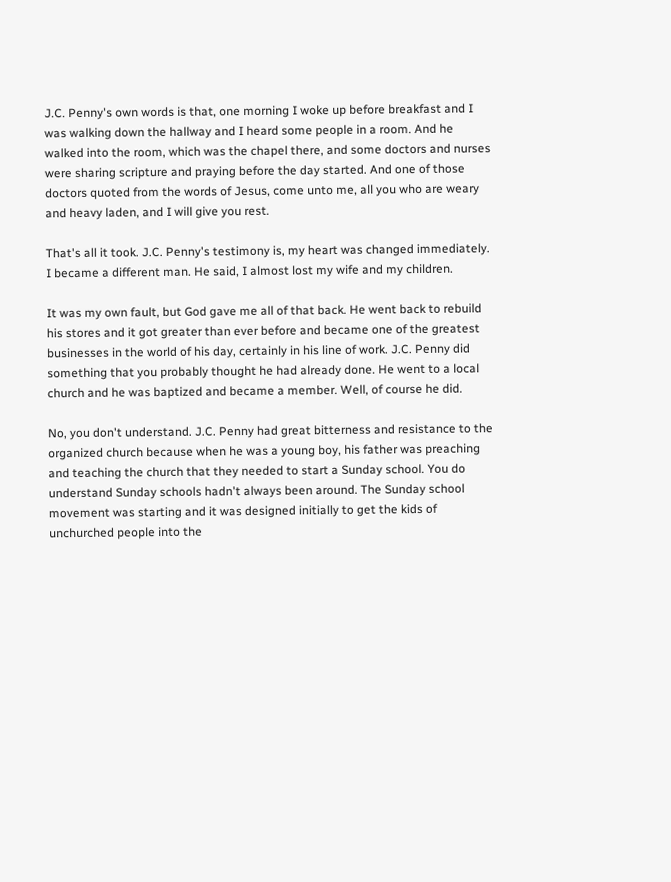J.C. Penny's own words is that, one morning I woke up before breakfast and I was walking down the hallway and I heard some people in a room. And he walked into the room, which was the chapel there, and some doctors and nurses were sharing scripture and praying before the day started. And one of those doctors quoted from the words of Jesus, come unto me, all you who are weary and heavy laden, and I will give you rest.

That's all it took. J.C. Penny's testimony is, my heart was changed immediately. I became a different man. He said, I almost lost my wife and my children.

It was my own fault, but God gave me all of that back. He went back to rebuild his stores and it got greater than ever before and became one of the greatest businesses in the world of his day, certainly in his line of work. J.C. Penny did something that you probably thought he had already done. He went to a local church and he was baptized and became a member. Well, of course he did.

No, you don't understand. J.C. Penny had great bitterness and resistance to the organized church because when he was a young boy, his father was preaching and teaching the church that they needed to start a Sunday school. You do understand Sunday schools hadn't always been around. The Sunday school movement was starting and it was designed initially to get the kids of unchurched people into the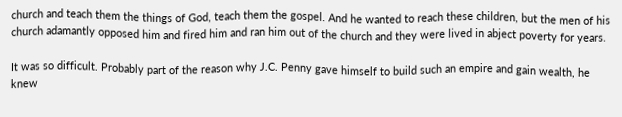church and teach them the things of God, teach them the gospel. And he wanted to reach these children, but the men of his church adamantly opposed him and fired him and ran him out of the church and they were lived in abject poverty for years.

It was so difficult. Probably part of the reason why J.C. Penny gave himself to build such an empire and gain wealth, he knew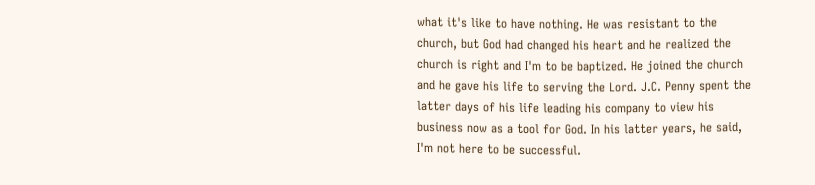what it's like to have nothing. He was resistant to the church, but God had changed his heart and he realized the church is right and I'm to be baptized. He joined the church and he gave his life to serving the Lord. J.C. Penny spent the latter days of his life leading his company to view his business now as a tool for God. In his latter years, he said, I'm not here to be successful.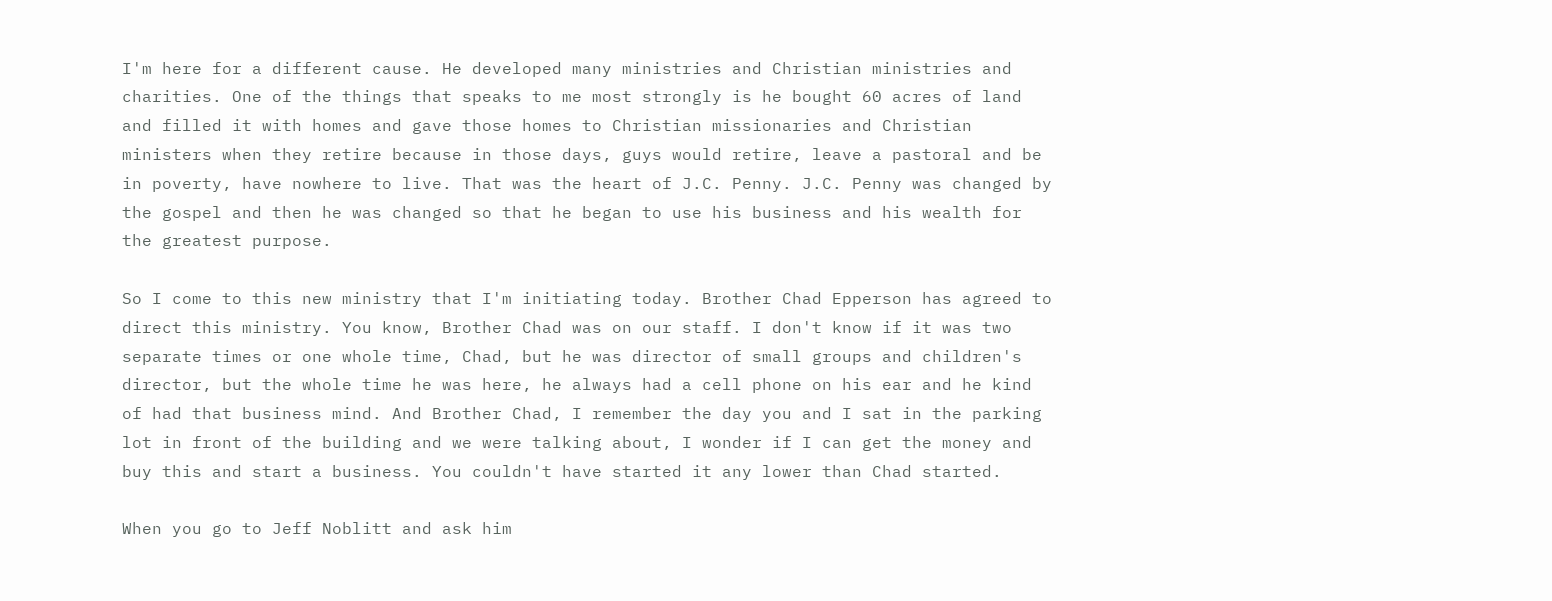I'm here for a different cause. He developed many ministries and Christian ministries and charities. One of the things that speaks to me most strongly is he bought 60 acres of land and filled it with homes and gave those homes to Christian missionaries and Christian ministers when they retire because in those days, guys would retire, leave a pastoral and be in poverty, have nowhere to live. That was the heart of J.C. Penny. J.C. Penny was changed by the gospel and then he was changed so that he began to use his business and his wealth for the greatest purpose.

So I come to this new ministry that I'm initiating today. Brother Chad Epperson has agreed to direct this ministry. You know, Brother Chad was on our staff. I don't know if it was two separate times or one whole time, Chad, but he was director of small groups and children's director, but the whole time he was here, he always had a cell phone on his ear and he kind of had that business mind. And Brother Chad, I remember the day you and I sat in the parking lot in front of the building and we were talking about, I wonder if I can get the money and buy this and start a business. You couldn't have started it any lower than Chad started.

When you go to Jeff Noblitt and ask him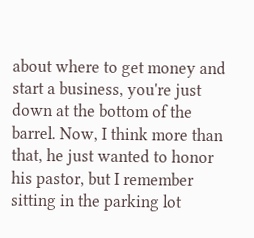about where to get money and start a business, you're just down at the bottom of the barrel. Now, I think more than that, he just wanted to honor his pastor, but I remember sitting in the parking lot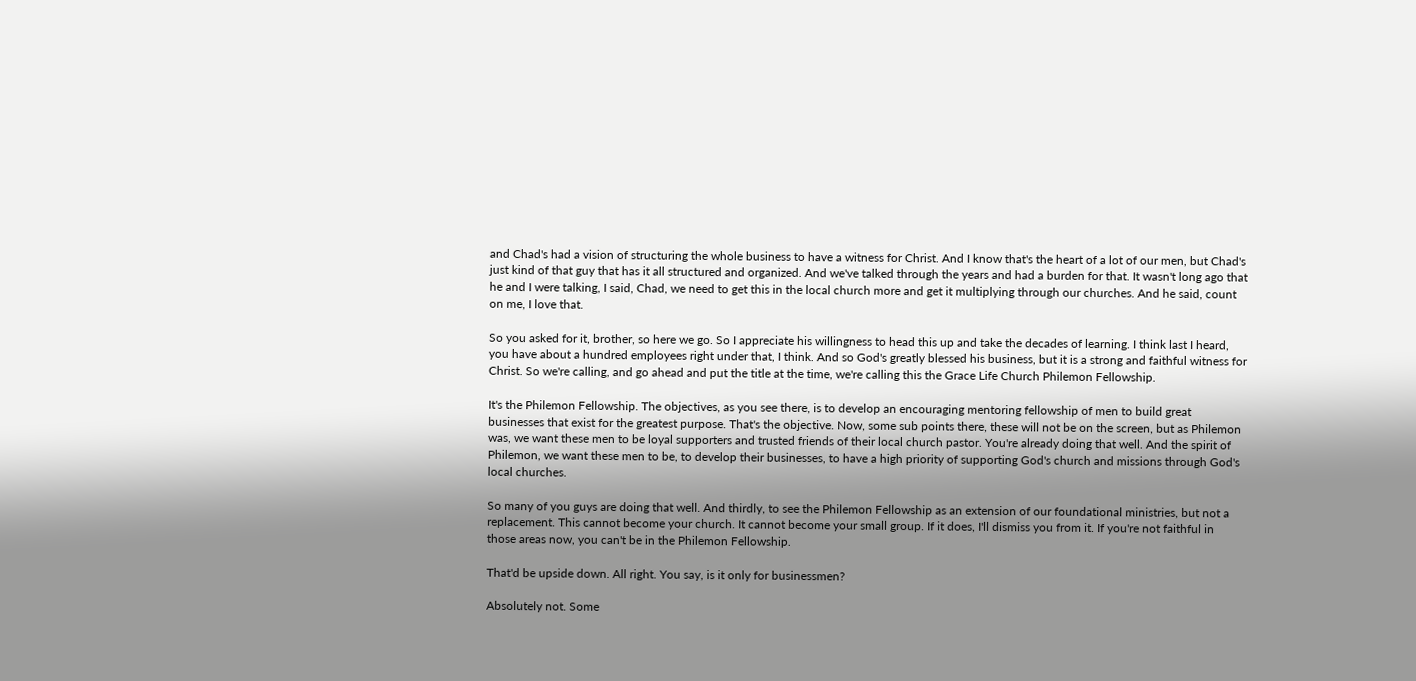and Chad's had a vision of structuring the whole business to have a witness for Christ. And I know that's the heart of a lot of our men, but Chad's just kind of that guy that has it all structured and organized. And we've talked through the years and had a burden for that. It wasn't long ago that he and I were talking, I said, Chad, we need to get this in the local church more and get it multiplying through our churches. And he said, count on me, I love that.

So you asked for it, brother, so here we go. So I appreciate his willingness to head this up and take the decades of learning. I think last I heard, you have about a hundred employees right under that, I think. And so God's greatly blessed his business, but it is a strong and faithful witness for Christ. So we're calling, and go ahead and put the title at the time, we're calling this the Grace Life Church Philemon Fellowship.

It's the Philemon Fellowship. The objectives, as you see there, is to develop an encouraging mentoring fellowship of men to build great businesses that exist for the greatest purpose. That's the objective. Now, some sub points there, these will not be on the screen, but as Philemon was, we want these men to be loyal supporters and trusted friends of their local church pastor. You're already doing that well. And the spirit of Philemon, we want these men to be, to develop their businesses, to have a high priority of supporting God's church and missions through God's local churches.

So many of you guys are doing that well. And thirdly, to see the Philemon Fellowship as an extension of our foundational ministries, but not a replacement. This cannot become your church. It cannot become your small group. If it does, I'll dismiss you from it. If you're not faithful in those areas now, you can't be in the Philemon Fellowship.

That'd be upside down. All right. You say, is it only for businessmen?

Absolutely not. Some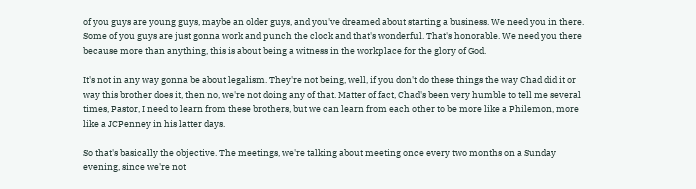of you guys are young guys, maybe an older guys, and you've dreamed about starting a business. We need you in there. Some of you guys are just gonna work and punch the clock and that's wonderful. That's honorable. We need you there because more than anything, this is about being a witness in the workplace for the glory of God.

It's not in any way gonna be about legalism. They're not being, well, if you don't do these things the way Chad did it or way this brother does it, then no, we're not doing any of that. Matter of fact, Chad's been very humble to tell me several times, Pastor, I need to learn from these brothers, but we can learn from each other to be more like a Philemon, more like a JCPenney in his latter days.

So that's basically the objective. The meetings, we're talking about meeting once every two months on a Sunday evening, since we're not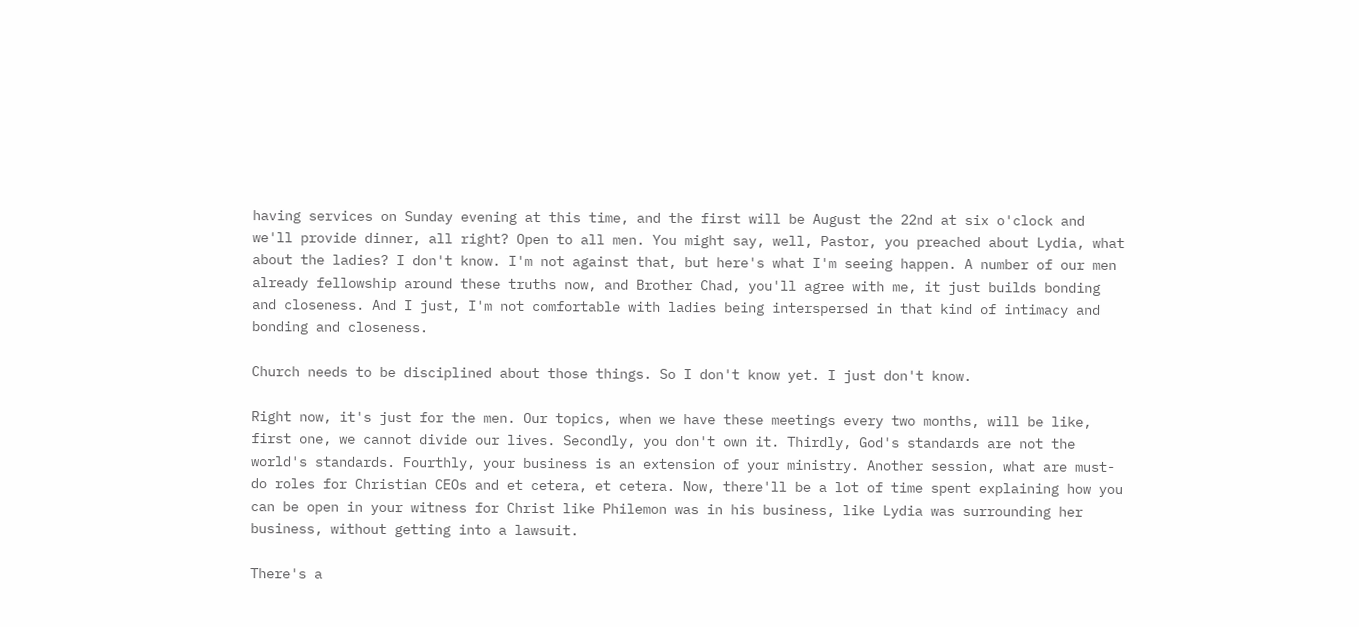having services on Sunday evening at this time, and the first will be August the 22nd at six o'clock and we'll provide dinner, all right? Open to all men. You might say, well, Pastor, you preached about Lydia, what about the ladies? I don't know. I'm not against that, but here's what I'm seeing happen. A number of our men already fellowship around these truths now, and Brother Chad, you'll agree with me, it just builds bonding and closeness. And I just, I'm not comfortable with ladies being interspersed in that kind of intimacy and bonding and closeness.

Church needs to be disciplined about those things. So I don't know yet. I just don't know.

Right now, it's just for the men. Our topics, when we have these meetings every two months, will be like, first one, we cannot divide our lives. Secondly, you don't own it. Thirdly, God's standards are not the world's standards. Fourthly, your business is an extension of your ministry. Another session, what are must-do roles for Christian CEOs and et cetera, et cetera. Now, there'll be a lot of time spent explaining how you can be open in your witness for Christ like Philemon was in his business, like Lydia was surrounding her business, without getting into a lawsuit.

There's a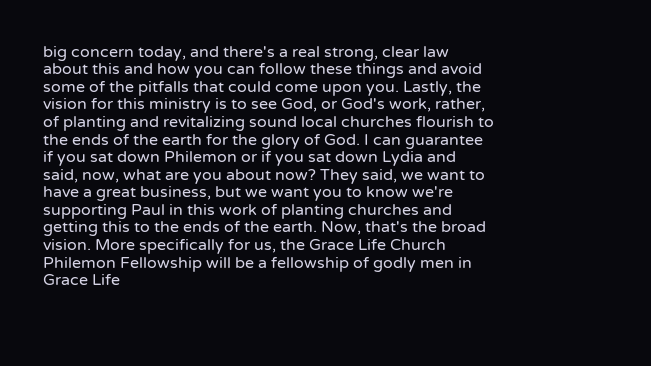big concern today, and there's a real strong, clear law about this and how you can follow these things and avoid some of the pitfalls that could come upon you. Lastly, the vision for this ministry is to see God, or God's work, rather, of planting and revitalizing sound local churches flourish to the ends of the earth for the glory of God. I can guarantee if you sat down Philemon or if you sat down Lydia and said, now, what are you about now? They said, we want to have a great business, but we want you to know we're supporting Paul in this work of planting churches and getting this to the ends of the earth. Now, that's the broad vision. More specifically for us, the Grace Life Church Philemon Fellowship will be a fellowship of godly men in Grace Life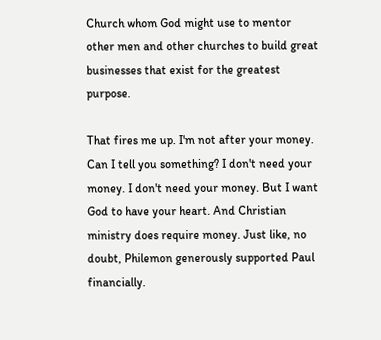Church whom God might use to mentor other men and other churches to build great businesses that exist for the greatest purpose.

That fires me up. I'm not after your money. Can I tell you something? I don't need your money. I don't need your money. But I want God to have your heart. And Christian ministry does require money. Just like, no doubt, Philemon generously supported Paul financially.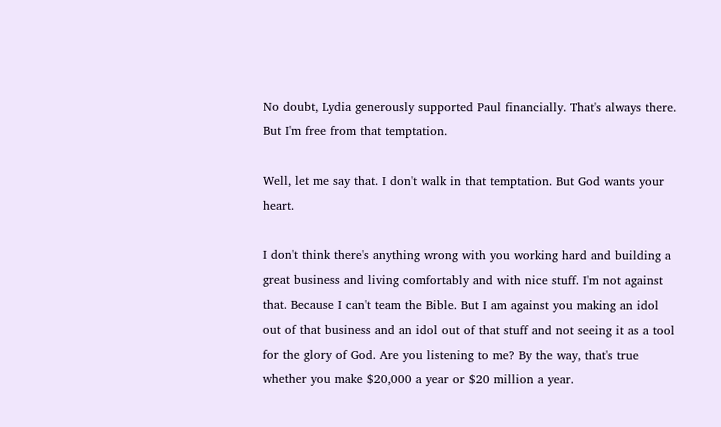No doubt, Lydia generously supported Paul financially. That's always there. But I'm free from that temptation.

Well, let me say that. I don't walk in that temptation. But God wants your heart.

I don't think there's anything wrong with you working hard and building a great business and living comfortably and with nice stuff. I'm not against that. Because I can't team the Bible. But I am against you making an idol out of that business and an idol out of that stuff and not seeing it as a tool for the glory of God. Are you listening to me? By the way, that's true whether you make $20,000 a year or $20 million a year.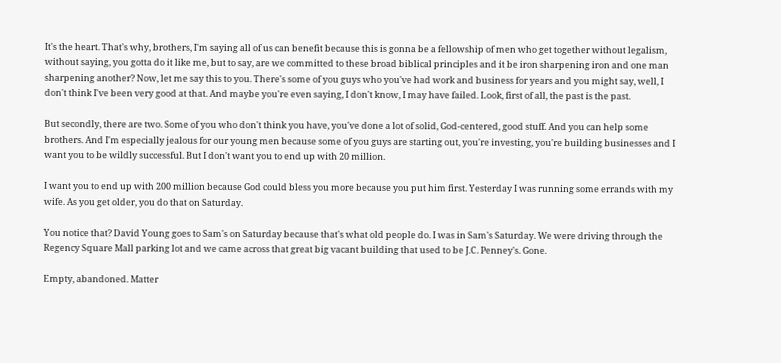It's the heart. That's why, brothers, I'm saying all of us can benefit because this is gonna be a fellowship of men who get together without legalism, without saying, you gotta do it like me, but to say, are we committed to these broad biblical principles and it be iron sharpening iron and one man sharpening another? Now, let me say this to you. There's some of you guys who you've had work and business for years and you might say, well, I don't think I've been very good at that. And maybe you're even saying, I don't know, I may have failed. Look, first of all, the past is the past.

But secondly, there are two. Some of you who don't think you have, you've done a lot of solid, God-centered, good stuff. And you can help some brothers. And I'm especially jealous for our young men because some of you guys are starting out, you're investing, you're building businesses and I want you to be wildly successful. But I don't want you to end up with 20 million.

I want you to end up with 200 million because God could bless you more because you put him first. Yesterday I was running some errands with my wife. As you get older, you do that on Saturday.

You notice that? David Young goes to Sam's on Saturday because that's what old people do. I was in Sam's Saturday. We were driving through the Regency Square Mall parking lot and we came across that great big vacant building that used to be J.C. Penney's. Gone.

Empty, abandoned. Matter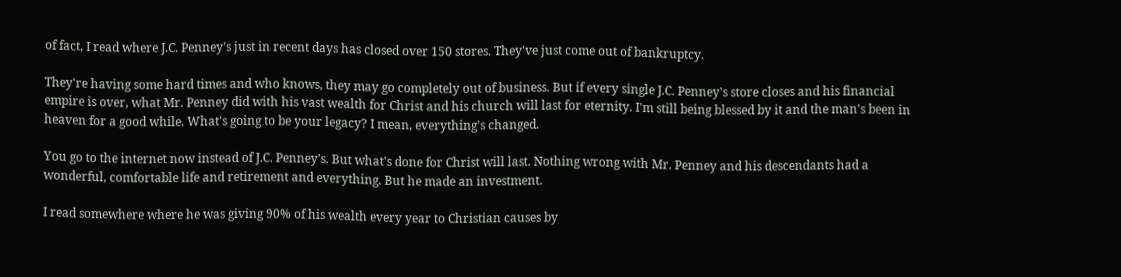of fact, I read where J.C. Penney's just in recent days has closed over 150 stores. They've just come out of bankruptcy.

They're having some hard times and who knows, they may go completely out of business. But if every single J.C. Penney's store closes and his financial empire is over, what Mr. Penney did with his vast wealth for Christ and his church will last for eternity. I'm still being blessed by it and the man's been in heaven for a good while. What's going to be your legacy? I mean, everything's changed.

You go to the internet now instead of J.C. Penney's. But what's done for Christ will last. Nothing wrong with Mr. Penney and his descendants had a wonderful, comfortable life and retirement and everything. But he made an investment.

I read somewhere where he was giving 90% of his wealth every year to Christian causes by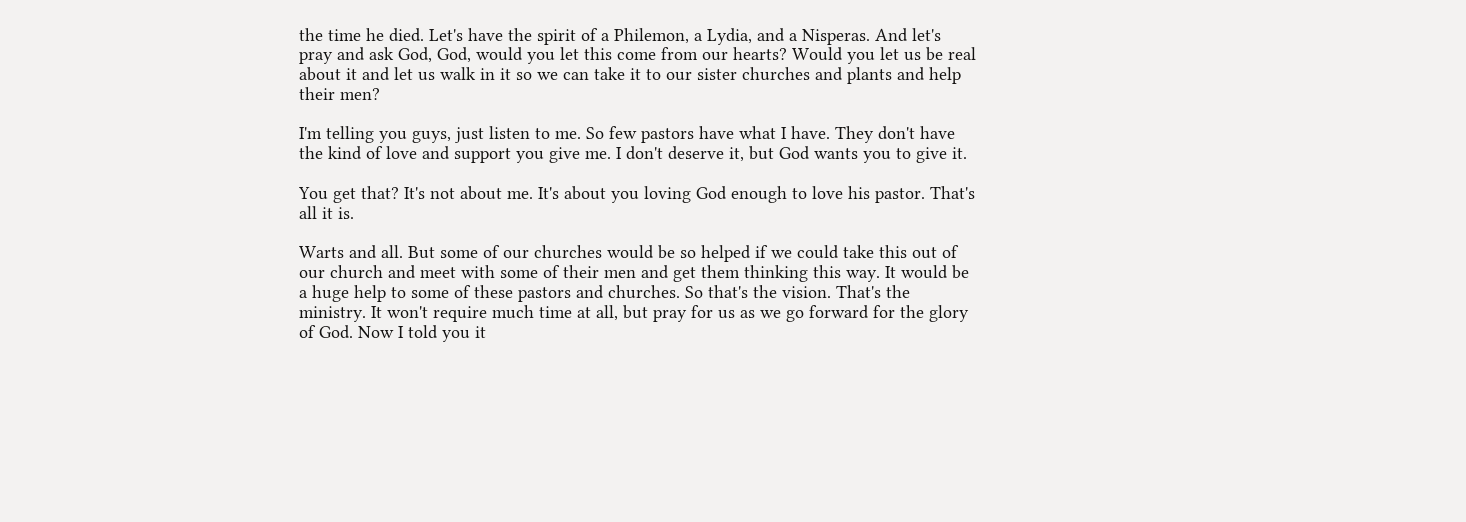the time he died. Let's have the spirit of a Philemon, a Lydia, and a Nisperas. And let's pray and ask God, God, would you let this come from our hearts? Would you let us be real about it and let us walk in it so we can take it to our sister churches and plants and help their men?

I'm telling you guys, just listen to me. So few pastors have what I have. They don't have the kind of love and support you give me. I don't deserve it, but God wants you to give it.

You get that? It's not about me. It's about you loving God enough to love his pastor. That's all it is.

Warts and all. But some of our churches would be so helped if we could take this out of our church and meet with some of their men and get them thinking this way. It would be a huge help to some of these pastors and churches. So that's the vision. That's the ministry. It won't require much time at all, but pray for us as we go forward for the glory of God. Now I told you it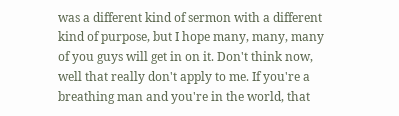was a different kind of sermon with a different kind of purpose, but I hope many, many, many of you guys will get in on it. Don't think now, well that really don't apply to me. If you're a breathing man and you're in the world, that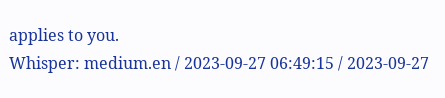applies to you.
Whisper: medium.en / 2023-09-27 06:49:15 / 2023-09-27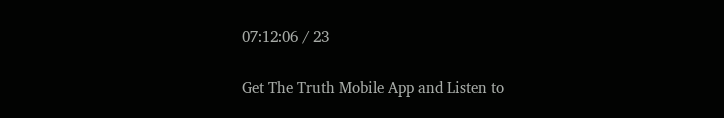07:12:06 / 23

Get The Truth Mobile App and Listen to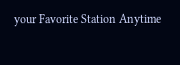your Favorite Station Anytime